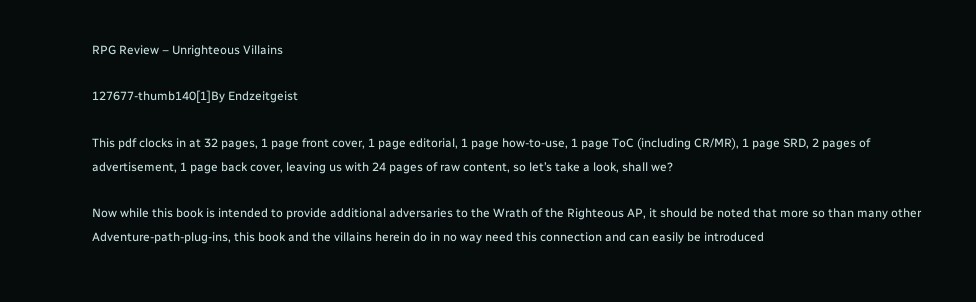RPG Review – Unrighteous Villains

127677-thumb140[1]By Endzeitgeist

This pdf clocks in at 32 pages, 1 page front cover, 1 page editorial, 1 page how-to-use, 1 page ToC (including CR/MR), 1 page SRD, 2 pages of advertisement, 1 page back cover, leaving us with 24 pages of raw content, so let’s take a look, shall we?

Now while this book is intended to provide additional adversaries to the Wrath of the Righteous AP, it should be noted that more so than many other Adventure-path-plug-ins, this book and the villains herein do in no way need this connection and can easily be introduced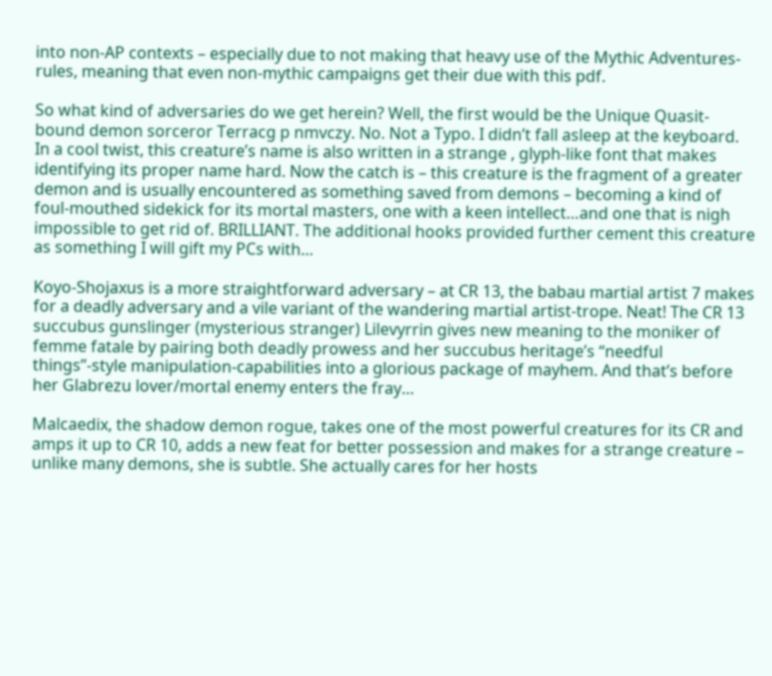into non-AP contexts – especially due to not making that heavy use of the Mythic Adventures-rules, meaning that even non-mythic campaigns get their due with this pdf.

So what kind of adversaries do we get herein? Well, the first would be the Unique Quasit-bound demon sorceror Terracg p nmvczy. No. Not a Typo. I didn’t fall asleep at the keyboard. In a cool twist, this creature’s name is also written in a strange , glyph-like font that makes identifying its proper name hard. Now the catch is – this creature is the fragment of a greater demon and is usually encountered as something saved from demons – becoming a kind of foul-mouthed sidekick for its mortal masters, one with a keen intellect…and one that is nigh impossible to get rid of. BRILLIANT. The additional hooks provided further cement this creature as something I will gift my PCs with…

Koyo-Shojaxus is a more straightforward adversary – at CR 13, the babau martial artist 7 makes for a deadly adversary and a vile variant of the wandering martial artist-trope. Neat! The CR 13 succubus gunslinger (mysterious stranger) Lilevyrrin gives new meaning to the moniker of femme fatale by pairing both deadly prowess and her succubus heritage’s “needful things”-style manipulation-capabilities into a glorious package of mayhem. And that’s before her Glabrezu lover/mortal enemy enters the fray…

Malcaedix, the shadow demon rogue, takes one of the most powerful creatures for its CR and amps it up to CR 10, adds a new feat for better possession and makes for a strange creature – unlike many demons, she is subtle. She actually cares for her hosts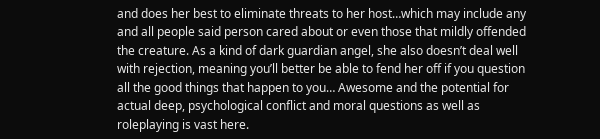and does her best to eliminate threats to her host…which may include any and all people said person cared about or even those that mildly offended the creature. As a kind of dark guardian angel, she also doesn’t deal well with rejection, meaning you’ll better be able to fend her off if you question all the good things that happen to you… Awesome and the potential for actual deep, psychological conflict and moral questions as well as roleplaying is vast here.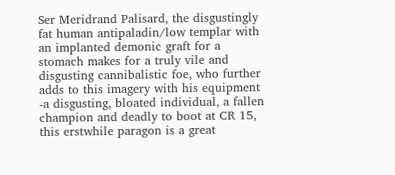Ser Meridrand Palisard, the disgustingly fat human antipaladin/low templar with an implanted demonic graft for a stomach makes for a truly vile and disgusting cannibalistic foe, who further adds to this imagery with his equipment -a disgusting, bloated individual, a fallen champion and deadly to boot at CR 15, this erstwhile paragon is a great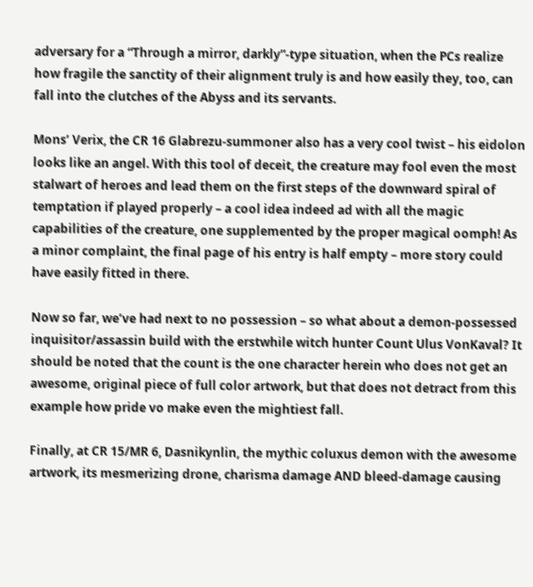adversary for a “Through a mirror, darkly”-type situation, when the PCs realize how fragile the sanctity of their alignment truly is and how easily they, too, can fall into the clutches of the Abyss and its servants.

Mons’ Verix, the CR 16 Glabrezu-summoner also has a very cool twist – his eidolon looks like an angel. With this tool of deceit, the creature may fool even the most stalwart of heroes and lead them on the first steps of the downward spiral of temptation if played properly – a cool idea indeed ad with all the magic capabilities of the creature, one supplemented by the proper magical oomph! As a minor complaint, the final page of his entry is half empty – more story could have easily fitted in there.

Now so far, we’ve had next to no possession – so what about a demon-possessed inquisitor/assassin build with the erstwhile witch hunter Count Ulus VonKaval? It should be noted that the count is the one character herein who does not get an awesome, original piece of full color artwork, but that does not detract from this example how pride vo make even the mightiest fall.

Finally, at CR 15/MR 6, Dasnikynlin, the mythic coluxus demon with the awesome artwork, its mesmerizing drone, charisma damage AND bleed-damage causing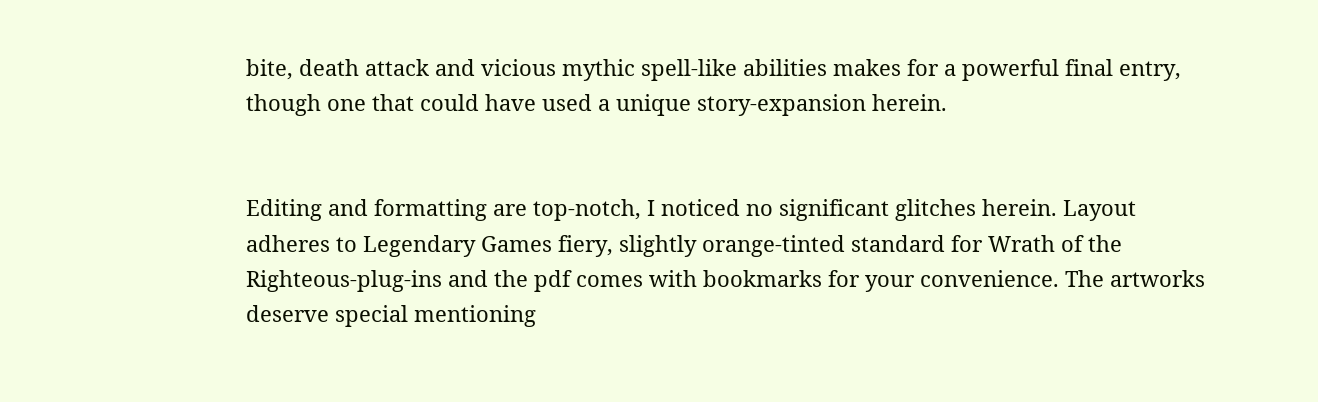bite, death attack and vicious mythic spell-like abilities makes for a powerful final entry, though one that could have used a unique story-expansion herein.


Editing and formatting are top-notch, I noticed no significant glitches herein. Layout adheres to Legendary Games fiery, slightly orange-tinted standard for Wrath of the Righteous-plug-ins and the pdf comes with bookmarks for your convenience. The artworks deserve special mentioning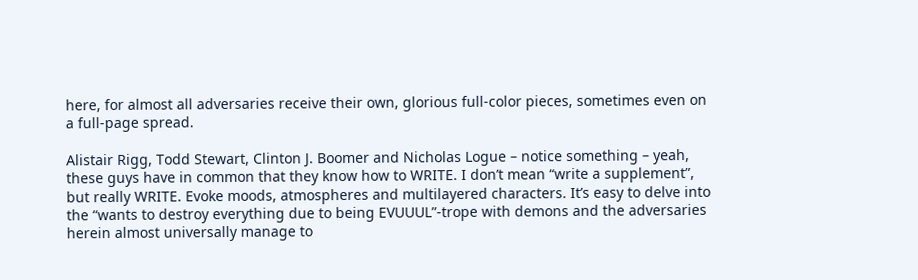here, for almost all adversaries receive their own, glorious full-color pieces, sometimes even on a full-page spread.

Alistair Rigg, Todd Stewart, Clinton J. Boomer and Nicholas Logue – notice something – yeah, these guys have in common that they know how to WRITE. I don’t mean “write a supplement”, but really WRITE. Evoke moods, atmospheres and multilayered characters. It’s easy to delve into the “wants to destroy everything due to being EVUUUL”-trope with demons and the adversaries herein almost universally manage to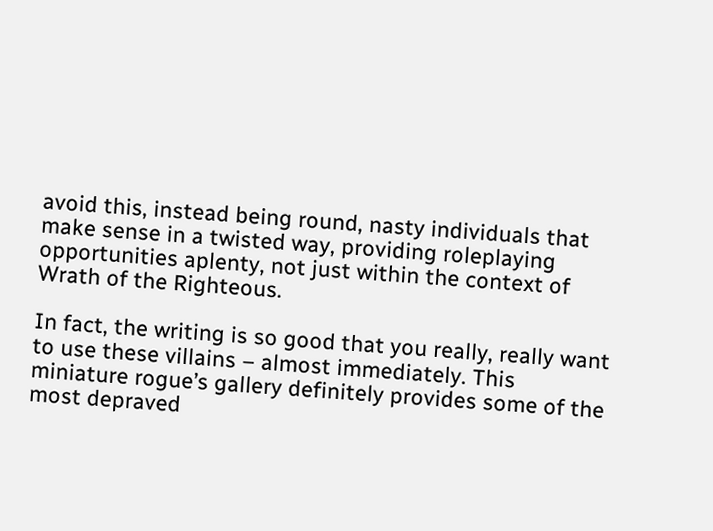avoid this, instead being round, nasty individuals that make sense in a twisted way, providing roleplaying opportunities aplenty, not just within the context of Wrath of the Righteous.

In fact, the writing is so good that you really, really want to use these villains – almost immediately. This miniature rogue’s gallery definitely provides some of the most depraved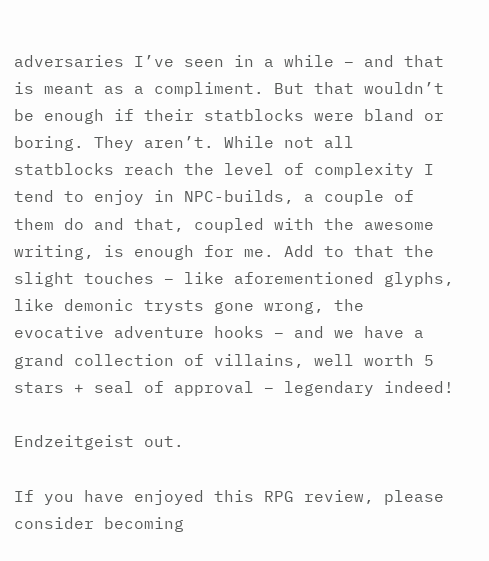adversaries I’ve seen in a while – and that is meant as a compliment. But that wouldn’t be enough if their statblocks were bland or boring. They aren’t. While not all statblocks reach the level of complexity I tend to enjoy in NPC-builds, a couple of them do and that, coupled with the awesome writing, is enough for me. Add to that the slight touches – like aforementioned glyphs, like demonic trysts gone wrong, the evocative adventure hooks – and we have a grand collection of villains, well worth 5 stars + seal of approval – legendary indeed!

Endzeitgeist out.

If you have enjoyed this RPG review, please consider becoming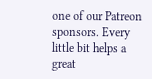one of our Patreon sponsors. Every little bit helps a great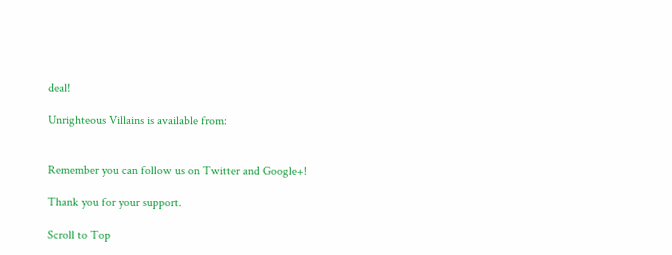deal!

Unrighteous Villains is available from:


Remember you can follow us on Twitter and Google+!

Thank you for your support.

Scroll to Top